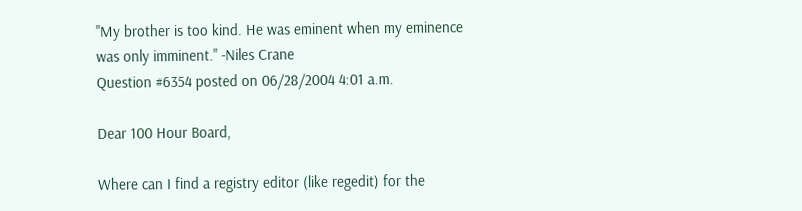"My brother is too kind. He was eminent when my eminence was only imminent." -Niles Crane
Question #6354 posted on 06/28/2004 4:01 a.m.

Dear 100 Hour Board,

Where can I find a registry editor (like regedit) for the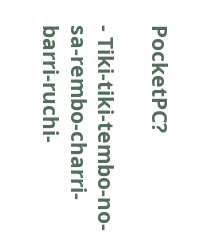PocketPC?

- Tiki-tiki-tembo-no-sa-rembo-charri-barri-ruchi-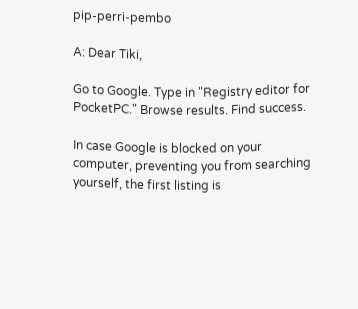pip-perri-pembo

A: Dear Tiki,

Go to Google. Type in "Registry editor for PocketPC." Browse results. Find success.

In case Google is blocked on your computer, preventing you from searching yourself, the first listing is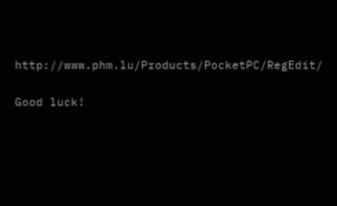http://www.phm.lu/Products/PocketPC/RegEdit/

Good luck!